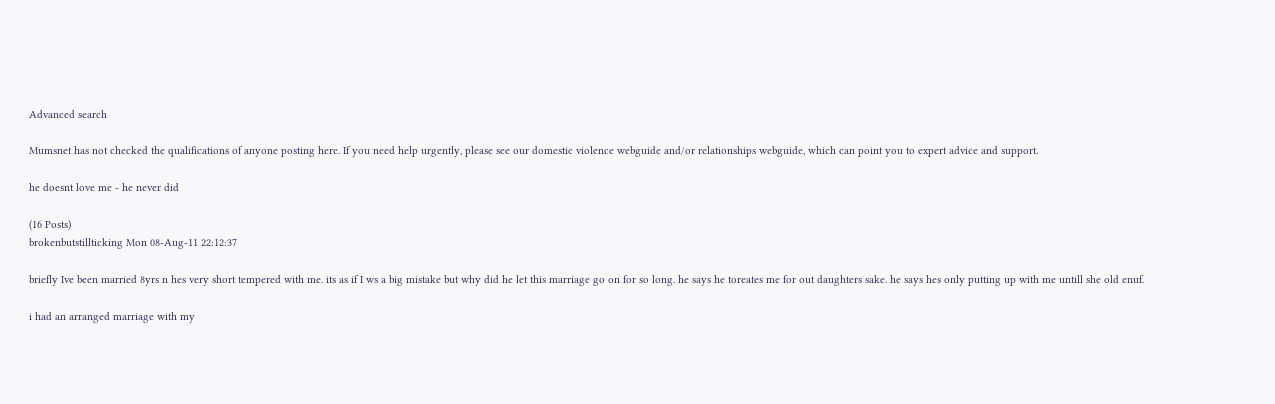Advanced search

Mumsnet has not checked the qualifications of anyone posting here. If you need help urgently, please see our domestic violence webguide and/or relationships webguide, which can point you to expert advice and support.

he doesnt love me - he never did

(16 Posts)
brokenbutstillticking Mon 08-Aug-11 22:12:37

briefly Ive been married 8yrs n hes very short tempered with me. its as if I ws a big mistake but why did he let this marriage go on for so long. he says he toreates me for out daughters sake. he says hes only putting up with me untill she old enuf.

i had an arranged marriage with my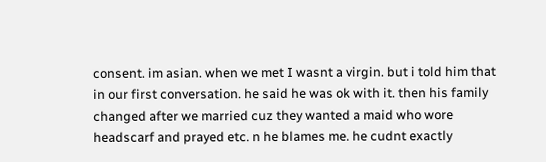consent. im asian. when we met I wasnt a virgin. but i told him that in our first conversation. he said he was ok with it. then his family changed after we married cuz they wanted a maid who wore headscarf and prayed etc. n he blames me. he cudnt exactly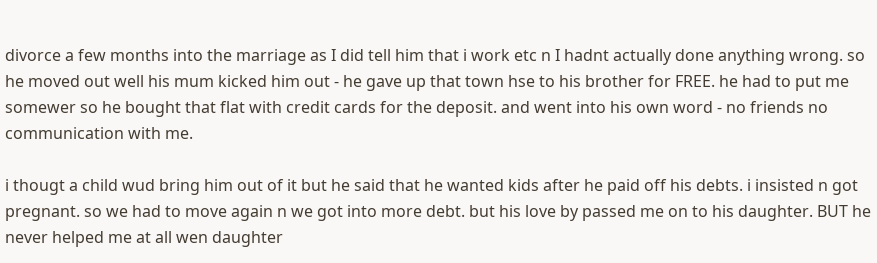divorce a few months into the marriage as I did tell him that i work etc n I hadnt actually done anything wrong. so he moved out well his mum kicked him out - he gave up that town hse to his brother for FREE. he had to put me somewer so he bought that flat with credit cards for the deposit. and went into his own word - no friends no communication with me.

i thougt a child wud bring him out of it but he said that he wanted kids after he paid off his debts. i insisted n got pregnant. so we had to move again n we got into more debt. but his love by passed me on to his daughter. BUT he never helped me at all wen daughter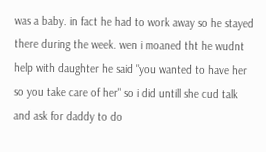was a baby. in fact he had to work away so he stayed there during the week. wen i moaned tht he wudnt help with daughter he said "you wanted to have her so you take care of her" so i did untill she cud talk and ask for daddy to do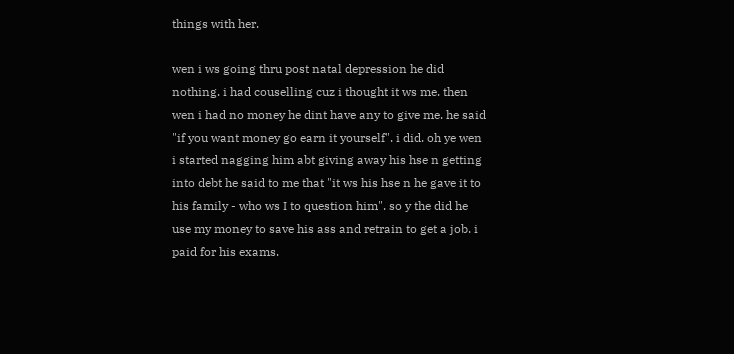things with her.

wen i ws going thru post natal depression he did nothing. i had couselling cuz i thought it ws me. then wen i had no money he dint have any to give me. he said "if you want money go earn it yourself". i did. oh ye wen i started nagging him abt giving away his hse n getting into debt he said to me that "it ws his hse n he gave it to his family - who ws I to question him". so y the did he use my money to save his ass and retrain to get a job. i paid for his exams.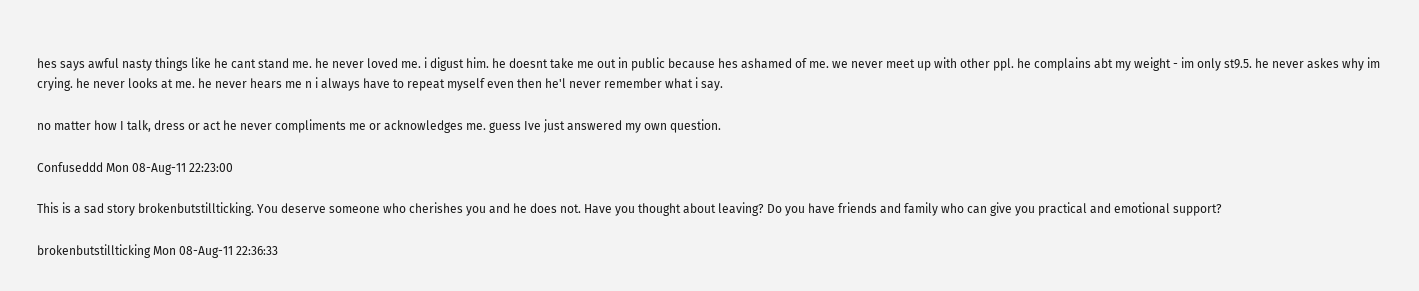hes says awful nasty things like he cant stand me. he never loved me. i digust him. he doesnt take me out in public because hes ashamed of me. we never meet up with other ppl. he complains abt my weight - im only st9.5. he never askes why im crying. he never looks at me. he never hears me n i always have to repeat myself even then he'l never remember what i say.

no matter how I talk, dress or act he never compliments me or acknowledges me. guess Ive just answered my own question.

Confuseddd Mon 08-Aug-11 22:23:00

This is a sad story brokenbutstillticking. You deserve someone who cherishes you and he does not. Have you thought about leaving? Do you have friends and family who can give you practical and emotional support?

brokenbutstillticking Mon 08-Aug-11 22:36:33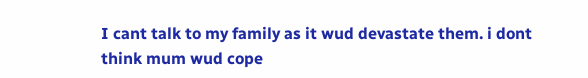I cant talk to my family as it wud devastate them. i dont think mum wud cope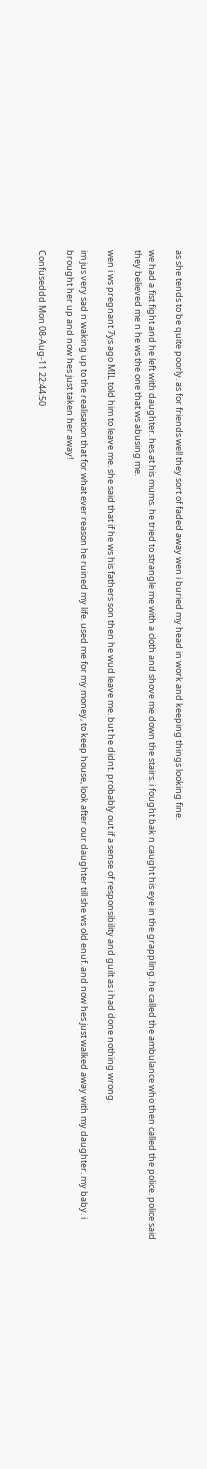as she tends to be quite poorly. as for friends well they sort of faded away wen i buried my head in work and keeping things looking fine.

we had a fist fight and he left with daughter. hes at his mums. he tried to strangle me with a cloth and shove me down the stairs. i fought bak n caught his eye in the grappling. he called the ambulance who then called the police. police said they believed me n he ws the one that ws abusing me.

wen i ws pregnant 7ys ago MIL told him to leave me. she said that if he ws his fathers son then he wud leave me. but he didnt. probably out if a sense of responsibility and guilt as i had done nothing wrong.

im jus very sad n waking up to the realisation that for what ever reason he ruined my life. used me for my money, to keep house, look after our daughter till she ws old enuf. and now hes just walked away with my daughter. my baby. i brought her up and now hes just taken her away!

Confuseddd Mon 08-Aug-11 22:44:50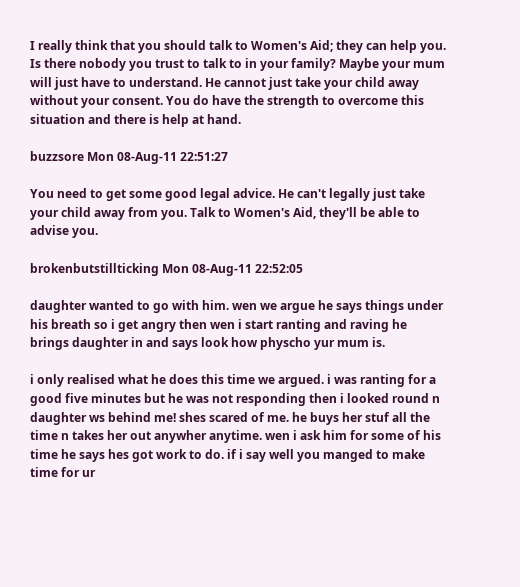I really think that you should talk to Women's Aid; they can help you. Is there nobody you trust to talk to in your family? Maybe your mum will just have to understand. He cannot just take your child away without your consent. You do have the strength to overcome this situation and there is help at hand.

buzzsore Mon 08-Aug-11 22:51:27

You need to get some good legal advice. He can't legally just take your child away from you. Talk to Women's Aid, they'll be able to advise you.

brokenbutstillticking Mon 08-Aug-11 22:52:05

daughter wanted to go with him. wen we argue he says things under his breath so i get angry then wen i start ranting and raving he brings daughter in and says look how physcho yur mum is.

i only realised what he does this time we argued. i was ranting for a good five minutes but he was not responding then i looked round n daughter ws behind me! shes scared of me. he buys her stuf all the time n takes her out anywher anytime. wen i ask him for some of his time he says hes got work to do. if i say well you manged to make time for ur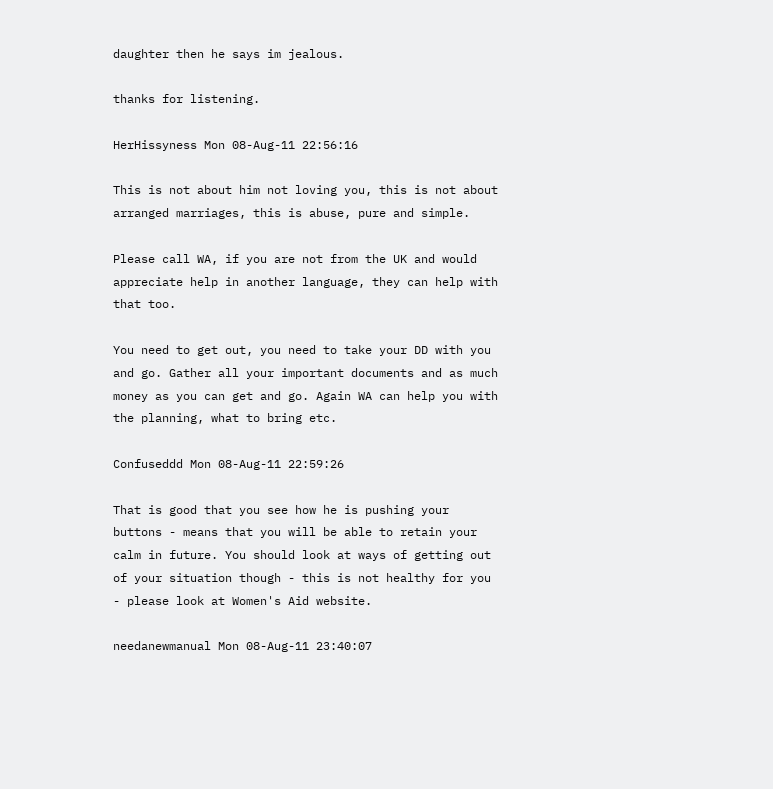daughter then he says im jealous.

thanks for listening.

HerHissyness Mon 08-Aug-11 22:56:16

This is not about him not loving you, this is not about arranged marriages, this is abuse, pure and simple.

Please call WA, if you are not from the UK and would appreciate help in another language, they can help with that too.

You need to get out, you need to take your DD with you and go. Gather all your important documents and as much money as you can get and go. Again WA can help you with the planning, what to bring etc.

Confuseddd Mon 08-Aug-11 22:59:26

That is good that you see how he is pushing your buttons - means that you will be able to retain your calm in future. You should look at ways of getting out of your situation though - this is not healthy for you - please look at Women's Aid website.

needanewmanual Mon 08-Aug-11 23:40:07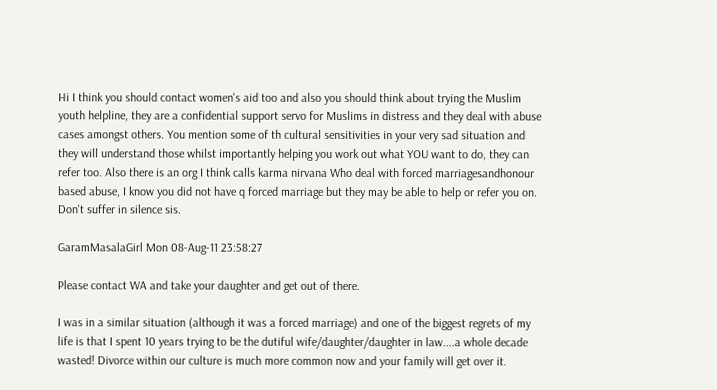Hi I think you should contact women's aid too and also you should think about trying the Muslim youth helpline, they are a confidential support servo for Muslims in distress and they deal with abuse cases amongst others. You mention some of th cultural sensitivities in your very sad situation and they will understand those whilst importantly helping you work out what YOU want to do, they can refer too. Also there is an org I think calls karma nirvana Who deal with forced marriagesandhonour based abuse, I know you did not have q forced marriage but they may be able to help or refer you on. Don't suffer in silence sis.

GaramMasalaGirl Mon 08-Aug-11 23:58:27

Please contact WA and take your daughter and get out of there.

I was in a similar situation (although it was a forced marriage) and one of the biggest regrets of my life is that I spent 10 years trying to be the dutiful wife/daughter/daughter in law....a whole decade wasted! Divorce within our culture is much more common now and your family will get over it.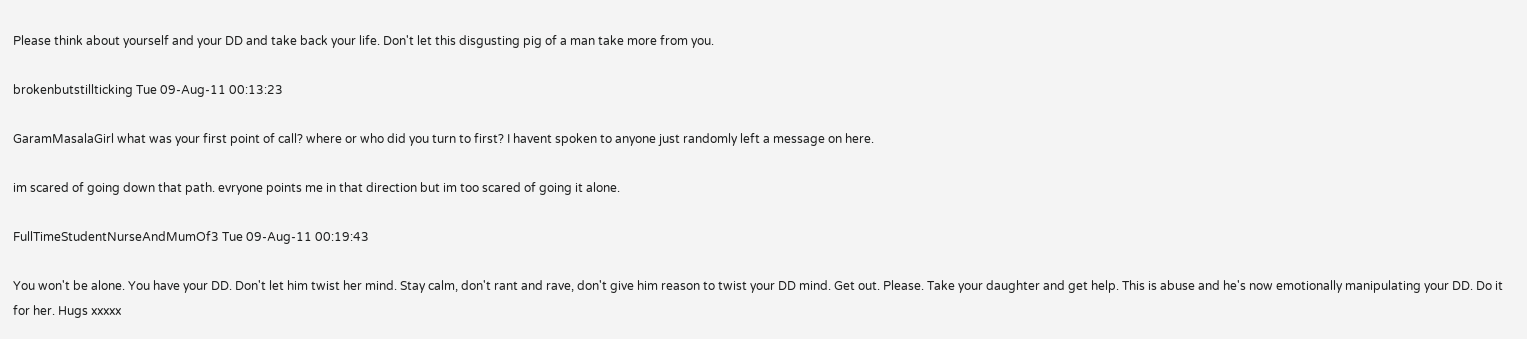Please think about yourself and your DD and take back your life. Don't let this disgusting pig of a man take more from you.

brokenbutstillticking Tue 09-Aug-11 00:13:23

GaramMasalaGirl what was your first point of call? where or who did you turn to first? I havent spoken to anyone just randomly left a message on here.

im scared of going down that path. evryone points me in that direction but im too scared of going it alone.

FullTimeStudentNurseAndMumOf3 Tue 09-Aug-11 00:19:43

You won't be alone. You have your DD. Don't let him twist her mind. Stay calm, don't rant and rave, don't give him reason to twist your DD mind. Get out. Please. Take your daughter and get help. This is abuse and he's now emotionally manipulating your DD. Do it for her. Hugs xxxxx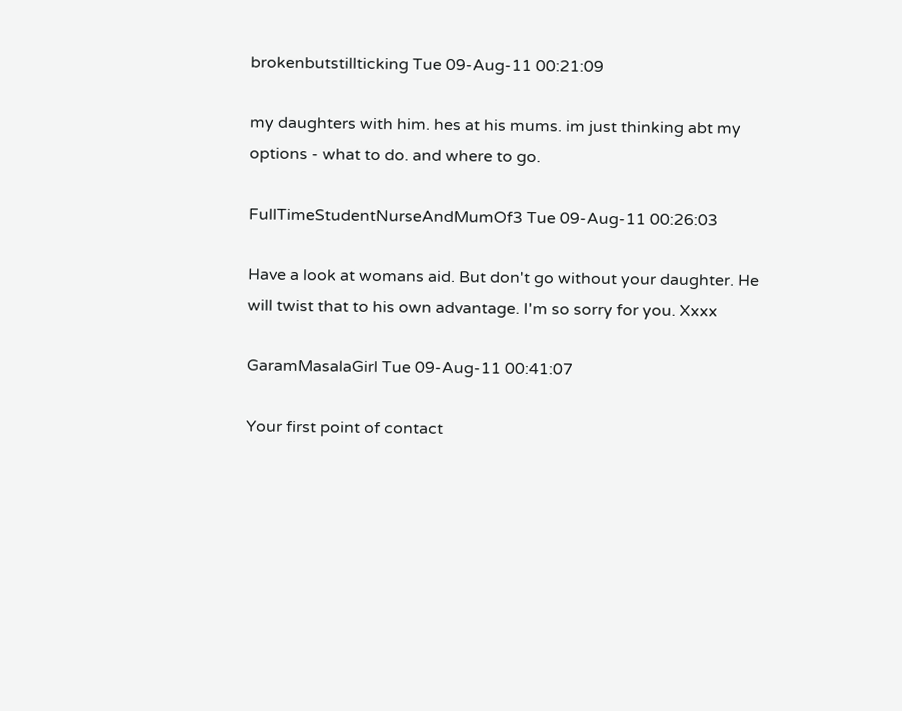brokenbutstillticking Tue 09-Aug-11 00:21:09

my daughters with him. hes at his mums. im just thinking abt my options - what to do. and where to go.

FullTimeStudentNurseAndMumOf3 Tue 09-Aug-11 00:26:03

Have a look at womans aid. But don't go without your daughter. He will twist that to his own advantage. I'm so sorry for you. Xxxx

GaramMasalaGirl Tue 09-Aug-11 00:41:07

Your first point of contact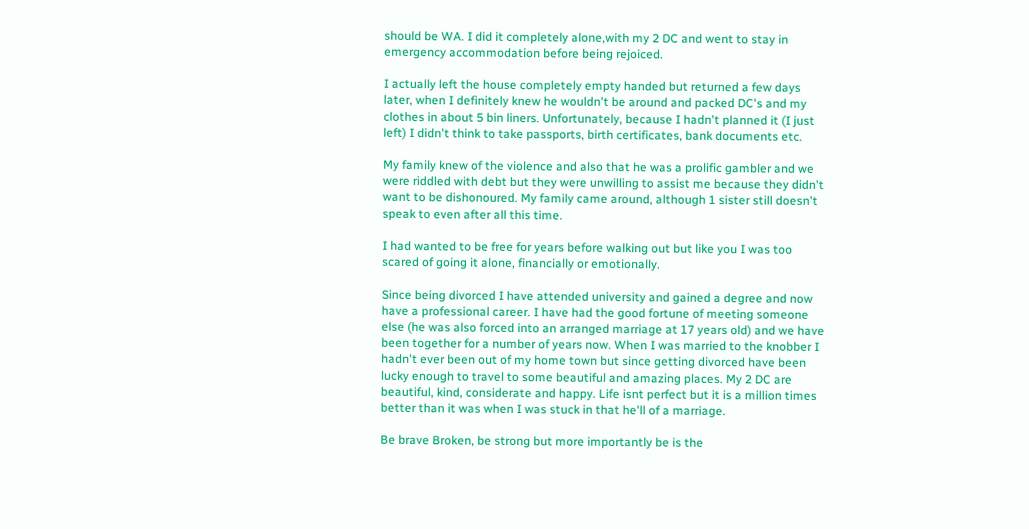should be WA. I did it completely alone,with my 2 DC and went to stay in emergency accommodation before being rejoiced.

I actually left the house completely empty handed but returned a few days later, when I definitely knew he wouldn't be around and packed DC's and my clothes in about 5 bin liners. Unfortunately, because I hadn't planned it (I just left) I didn't think to take passports, birth certificates, bank documents etc.

My family knew of the violence and also that he was a prolific gambler and we were riddled with debt but they were unwilling to assist me because they didn't want to be dishonoured. My family came around, although 1 sister still doesn't speak to even after all this time.

I had wanted to be free for years before walking out but like you I was too scared of going it alone, financially or emotionally.

Since being divorced I have attended university and gained a degree and now have a professional career. I have had the good fortune of meeting someone else (he was also forced into an arranged marriage at 17 years old) and we have been together for a number of years now. When I was married to the knobber I hadn't ever been out of my home town but since getting divorced have been lucky enough to travel to some beautiful and amazing places. My 2 DC are beautiful, kind, considerate and happy. Life isnt perfect but it is a million times better than it was when I was stuck in that he'll of a marriage.

Be brave Broken, be strong but more importantly be is the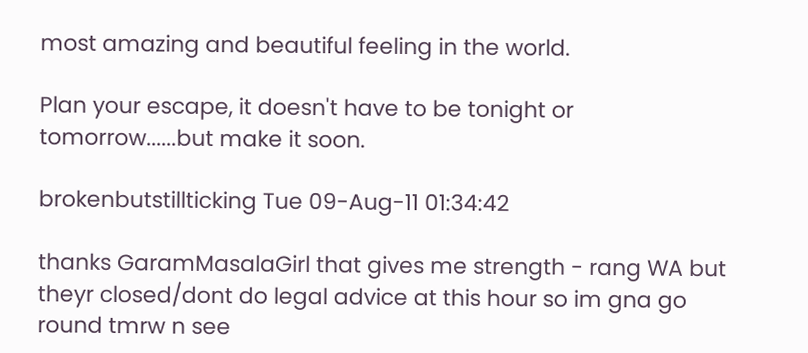most amazing and beautiful feeling in the world.

Plan your escape, it doesn't have to be tonight or tomorrow......but make it soon.

brokenbutstillticking Tue 09-Aug-11 01:34:42

thanks GaramMasalaGirl that gives me strength - rang WA but theyr closed/dont do legal advice at this hour so im gna go round tmrw n see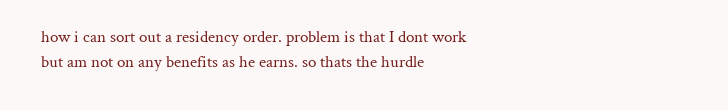how i can sort out a residency order. problem is that I dont work but am not on any benefits as he earns. so thats the hurdle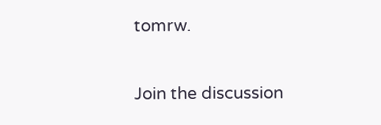tomrw.

Join the discussion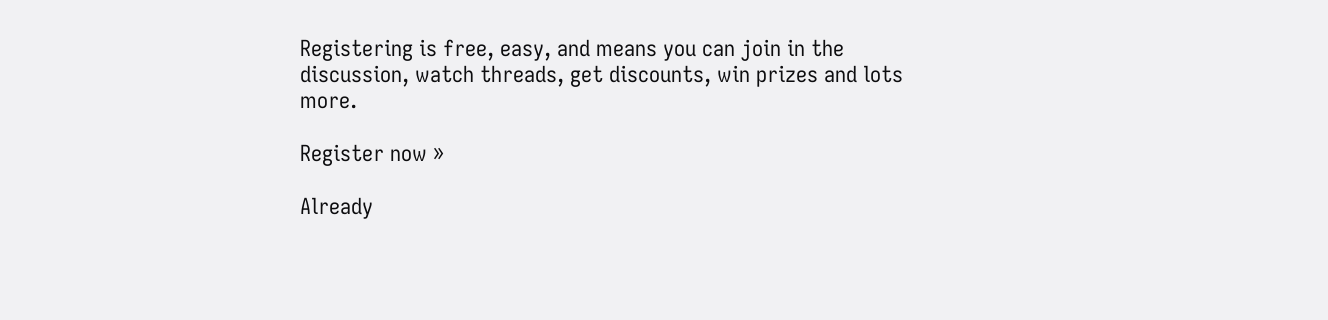Registering is free, easy, and means you can join in the discussion, watch threads, get discounts, win prizes and lots more.

Register now »

Already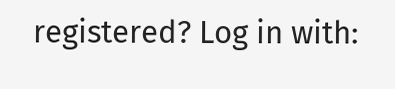registered? Log in with: